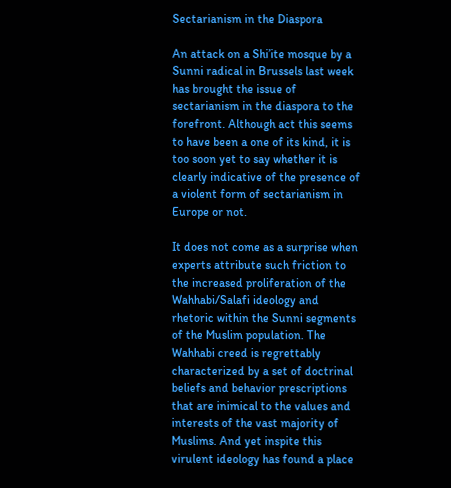Sectarianism in the Diaspora

An attack on a Shi’ite mosque by a Sunni radical in Brussels last week has brought the issue of sectarianism in the diaspora to the forefront. Although act this seems to have been a one of its kind, it is too soon yet to say whether it is clearly indicative of the presence of a violent form of sectarianism in Europe or not.

It does not come as a surprise when experts attribute such friction to the increased proliferation of the Wahhabi/Salafi ideology and rhetoric within the Sunni segments of the Muslim population. The Wahhabi creed is regrettably characterized by a set of doctrinal beliefs and behavior prescriptions that are inimical to the values and interests of the vast majority of Muslims. And yet inspite this virulent ideology has found a place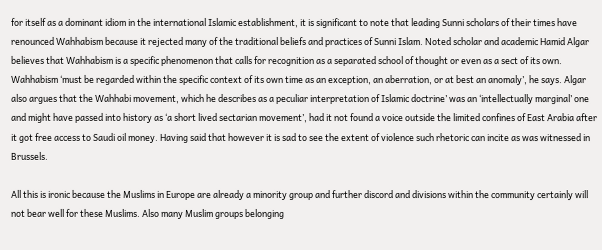for itself as a dominant idiom in the international Islamic establishment, it is significant to note that leading Sunni scholars of their times have renounced Wahhabism because it rejected many of the traditional beliefs and practices of Sunni Islam. Noted scholar and academic Hamid Algar believes that Wahhabism is a specific phenomenon that calls for recognition as a separated school of thought or even as a sect of its own. Wahhabism ‘must be regarded within the specific context of its own time as an exception, an aberration, or at best an anomaly’, he says. Algar also argues that the Wahhabi movement, which he describes as a peculiar interpretation of Islamic doctrine’ was an ‘intellectually marginal’ one and might have passed into history as ‘a short lived sectarian movement’, had it not found a voice outside the limited confines of East Arabia after it got free access to Saudi oil money. Having said that however it is sad to see the extent of violence such rhetoric can incite as was witnessed in Brussels.

All this is ironic because the Muslims in Europe are already a minority group and further discord and divisions within the community certainly will not bear well for these Muslims. Also many Muslim groups belonging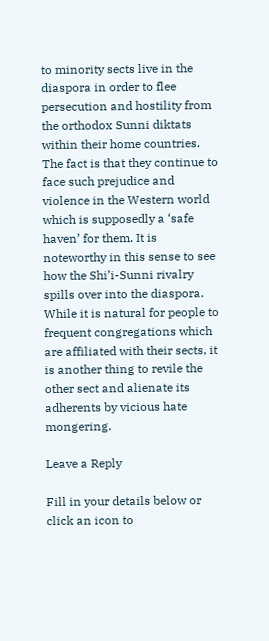to minority sects live in the diaspora in order to flee persecution and hostility from the orthodox Sunni diktats within their home countries. The fact is that they continue to face such prejudice and violence in the Western world which is supposedly a ‘safe haven’ for them. It is noteworthy in this sense to see how the Shi’i-Sunni rivalry spills over into the diaspora. While it is natural for people to frequent congregations which are affiliated with their sects, it is another thing to revile the other sect and alienate its adherents by vicious hate mongering.

Leave a Reply

Fill in your details below or click an icon to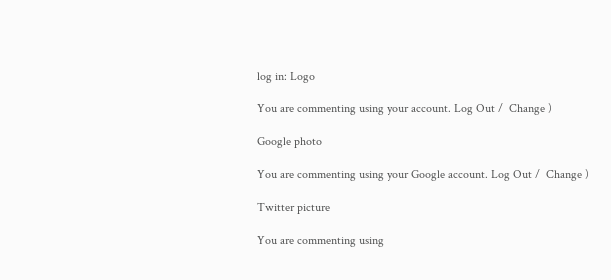log in: Logo

You are commenting using your account. Log Out /  Change )

Google photo

You are commenting using your Google account. Log Out /  Change )

Twitter picture

You are commenting using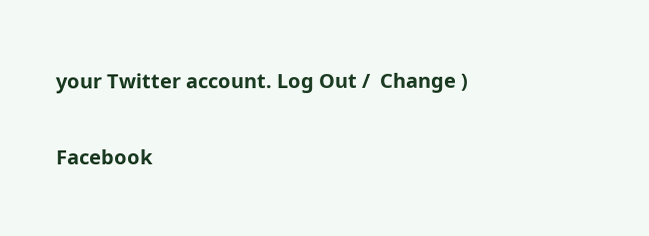your Twitter account. Log Out /  Change )

Facebook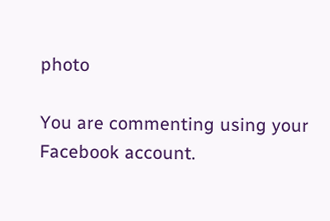photo

You are commenting using your Facebook account.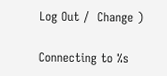Log Out /  Change )

Connecting to %s